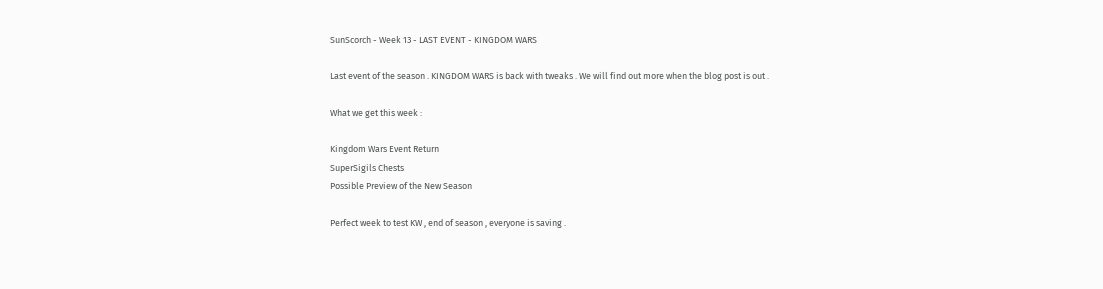SunScorch - Week 13 - LAST EVENT - KINGDOM WARS

Last event of the season . KINGDOM WARS is back with tweaks . We will find out more when the blog post is out .

What we get this week :

Kingdom Wars Event Return
SuperSigils Chests
Possible Preview of the New Season

Perfect week to test KW , end of season , everyone is saving .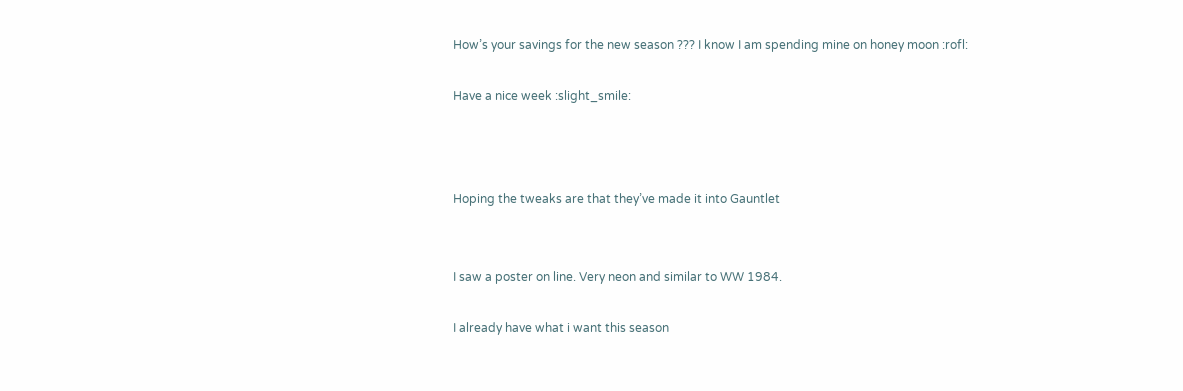How’s your savings for the new season ??? I know I am spending mine on honey moon :rofl:

Have a nice week :slight_smile:



Hoping the tweaks are that they’ve made it into Gauntlet


I saw a poster on line. Very neon and similar to WW 1984.

I already have what i want this season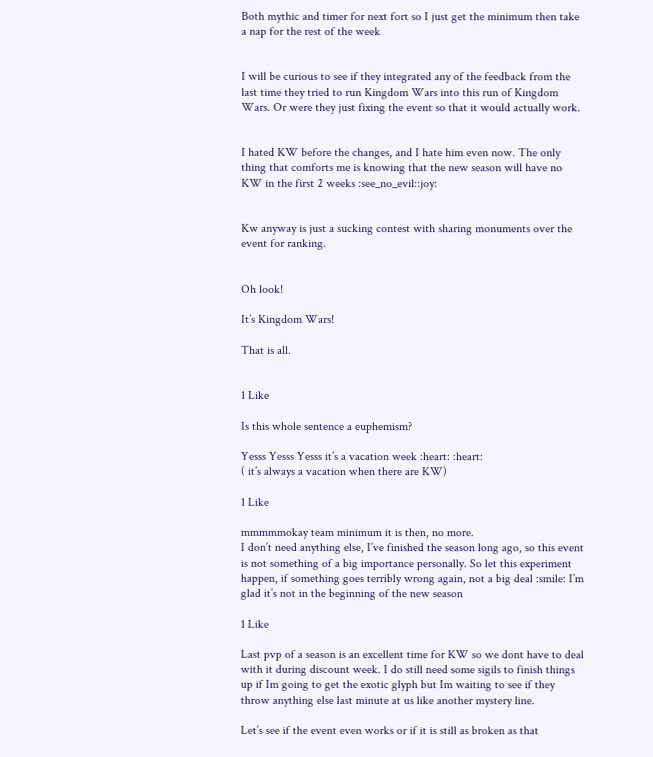Both mythic and timer for next fort so I just get the minimum then take a nap for the rest of the week


I will be curious to see if they integrated any of the feedback from the last time they tried to run Kingdom Wars into this run of Kingdom Wars. Or were they just fixing the event so that it would actually work.


I hated KW before the changes, and I hate him even now. The only thing that comforts me is knowing that the new season will have no KW in the first 2 weeks :see_no_evil::joy:


Kw anyway is just a sucking contest with sharing monuments over the event for ranking.


Oh look!

It’s Kingdom Wars!

That is all.


1 Like

Is this whole sentence a euphemism?

Yesss Yesss Yesss it’s a vacation week :heart: :heart:
( it’s always a vacation when there are KW)

1 Like

mmmmmokay team minimum it is then, no more.
I don’t need anything else, I’ve finished the season long ago, so this event is not something of a big importance personally. So let this experiment happen, if something goes terribly wrong again, not a big deal :smile: I’m glad it’s not in the beginning of the new season

1 Like

Last pvp of a season is an excellent time for KW so we dont have to deal with it during discount week. I do still need some sigils to finish things up if Im going to get the exotic glyph but Im waiting to see if they throw anything else last minute at us like another mystery line.

Let’s see if the event even works or if it is still as broken as that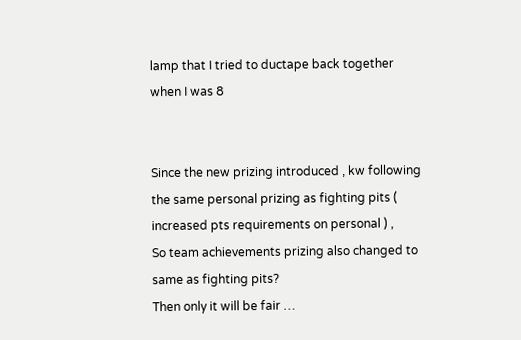lamp that I tried to ductape back together when I was 8


Since the new prizing introduced , kw following the same personal prizing as fighting pits ( increased pts requirements on personal ) ,
So team achievements prizing also changed to same as fighting pits?
Then only it will be fair …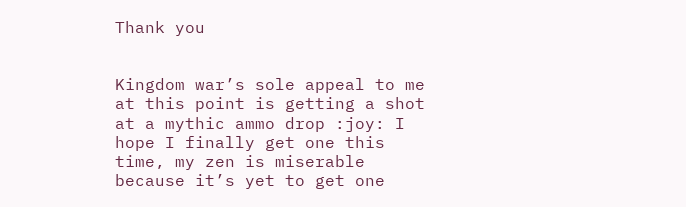Thank you


Kingdom war’s sole appeal to me at this point is getting a shot at a mythic ammo drop :joy: I hope I finally get one this time, my zen is miserable because it’s yet to get one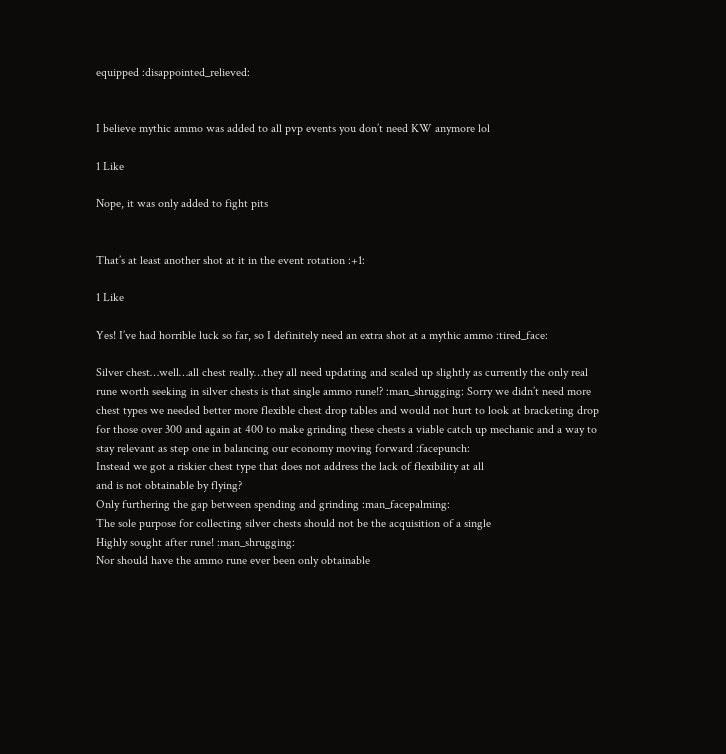equipped :disappointed_relieved:


I believe mythic ammo was added to all pvp events you don’t need KW anymore lol

1 Like

Nope, it was only added to fight pits


That’s at least another shot at it in the event rotation :+1:

1 Like

Yes! I’ve had horrible luck so far, so I definitely need an extra shot at a mythic ammo :tired_face:

Silver chest…well…all chest really…they all need updating and scaled up slightly as currently the only real rune worth seeking in silver chests is that single ammo rune!? :man_shrugging: Sorry we didn’t need more chest types we needed better more flexible chest drop tables and would not hurt to look at bracketing drop for those over 300 and again at 400 to make grinding these chests a viable catch up mechanic and a way to stay relevant as step one in balancing our economy moving forward :facepunch:
Instead we got a riskier chest type that does not address the lack of flexibility at all
and is not obtainable by flying?
Only furthering the gap between spending and grinding :man_facepalming:
The sole purpose for collecting silver chests should not be the acquisition of a single
Highly sought after rune! :man_shrugging:
Nor should have the ammo rune ever been only obtainable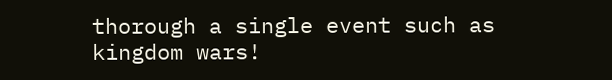thorough a single event such as kingdom wars!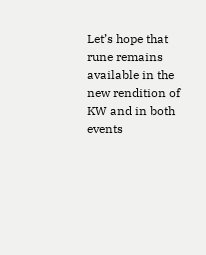Let’s hope that rune remains available in the new rendition of KW and in both events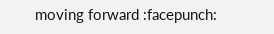moving forward :facepunch: